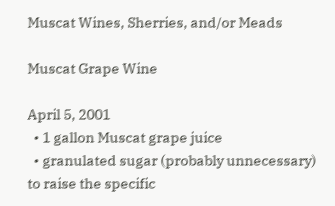Muscat Wines, Sherries, and/or Meads

Muscat Grape Wine

April 5, 2001
  • 1 gallon Muscat grape juice
  • granulated sugar (probably unnecessary) to raise the specific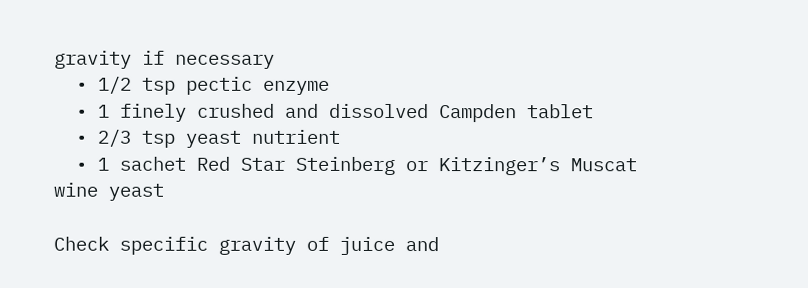gravity if necessary
  • 1/2 tsp pectic enzyme
  • 1 finely crushed and dissolved Campden tablet
  • 2/3 tsp yeast nutrient
  • 1 sachet Red Star Steinberg or Kitzinger’s Muscat wine yeast

Check specific gravity of juice and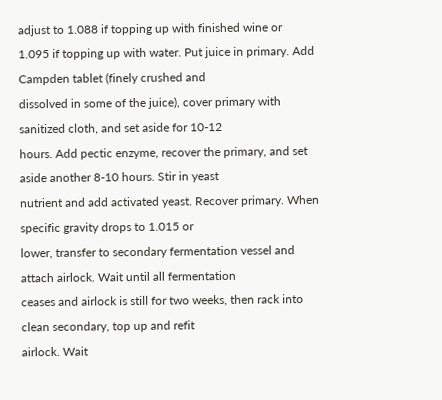adjust to 1.088 if topping up with finished wine or
1.095 if topping up with water. Put juice in primary. Add Campden tablet (finely crushed and
dissolved in some of the juice), cover primary with sanitized cloth, and set aside for 10-12
hours. Add pectic enzyme, recover the primary, and set aside another 8-10 hours. Stir in yeast
nutrient and add activated yeast. Recover primary. When specific gravity drops to 1.015 or
lower, transfer to secondary fermentation vessel and attach airlock. Wait until all fermentation
ceases and airlock is still for two weeks, then rack into clean secondary, top up and refit
airlock. Wait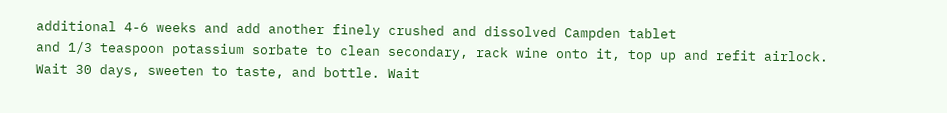additional 4-6 weeks and add another finely crushed and dissolved Campden tablet
and 1/3 teaspoon potassium sorbate to clean secondary, rack wine onto it, top up and refit airlock.
Wait 30 days, sweeten to taste, and bottle. Wait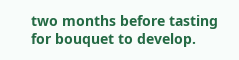two months before tasting for bouquet to develop.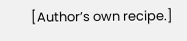[Author’s own recipe.]